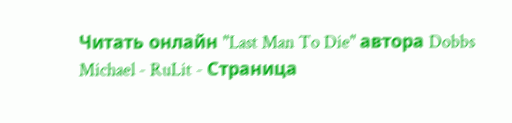Читать онлайн "Last Man To Die" автора Dobbs Michael - RuLit - Страница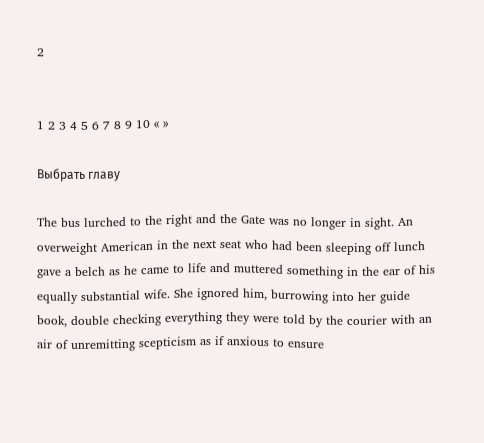2


1 2 3 4 5 6 7 8 9 10 « »

Выбрать главу

The bus lurched to the right and the Gate was no longer in sight. An overweight American in the next seat who had been sleeping off lunch gave a belch as he came to life and muttered something in the ear of his equally substantial wife. She ignored him, burrowing into her guide book, double checking everything they were told by the courier with an air of unremitting scepticism as if anxious to ensure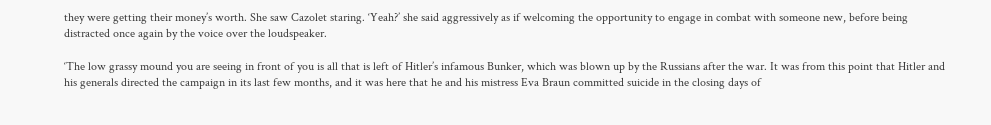they were getting their money’s worth. She saw Cazolet staring. ‘Yeah?’ she said aggressively as if welcoming the opportunity to engage in combat with someone new, before being distracted once again by the voice over the loudspeaker.

‘The low grassy mound you are seeing in front of you is all that is left of Hitler’s infamous Bunker, which was blown up by the Russians after the war. It was from this point that Hitler and his generals directed the campaign in its last few months, and it was here that he and his mistress Eva Braun committed suicide in the closing days of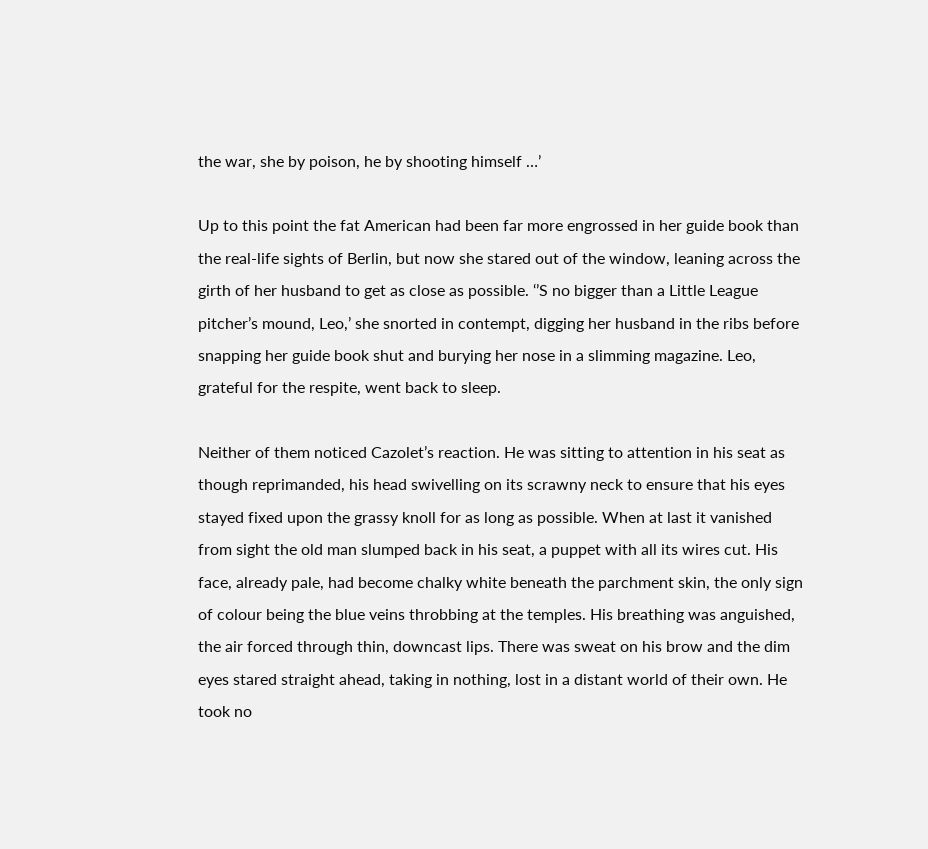the war, she by poison, he by shooting himself …’

Up to this point the fat American had been far more engrossed in her guide book than the real-life sights of Berlin, but now she stared out of the window, leaning across the girth of her husband to get as close as possible. ‘’S no bigger than a Little League pitcher’s mound, Leo,’ she snorted in contempt, digging her husband in the ribs before snapping her guide book shut and burying her nose in a slimming magazine. Leo, grateful for the respite, went back to sleep.

Neither of them noticed Cazolet’s reaction. He was sitting to attention in his seat as though reprimanded, his head swivelling on its scrawny neck to ensure that his eyes stayed fixed upon the grassy knoll for as long as possible. When at last it vanished from sight the old man slumped back in his seat, a puppet with all its wires cut. His face, already pale, had become chalky white beneath the parchment skin, the only sign of colour being the blue veins throbbing at the temples. His breathing was anguished, the air forced through thin, downcast lips. There was sweat on his brow and the dim eyes stared straight ahead, taking in nothing, lost in a distant world of their own. He took no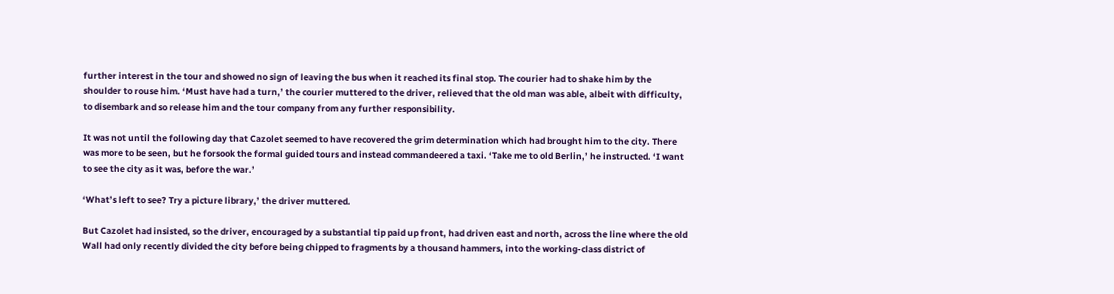further interest in the tour and showed no sign of leaving the bus when it reached its final stop. The courier had to shake him by the shoulder to rouse him. ‘Must have had a turn,’ the courier muttered to the driver, relieved that the old man was able, albeit with difficulty, to disembark and so release him and the tour company from any further responsibility.

It was not until the following day that Cazolet seemed to have recovered the grim determination which had brought him to the city. There was more to be seen, but he forsook the formal guided tours and instead commandeered a taxi. ‘Take me to old Berlin,’ he instructed. ‘I want to see the city as it was, before the war.’

‘What’s left to see? Try a picture library,’ the driver muttered.

But Cazolet had insisted, so the driver, encouraged by a substantial tip paid up front, had driven east and north, across the line where the old Wall had only recently divided the city before being chipped to fragments by a thousand hammers, into the working-class district of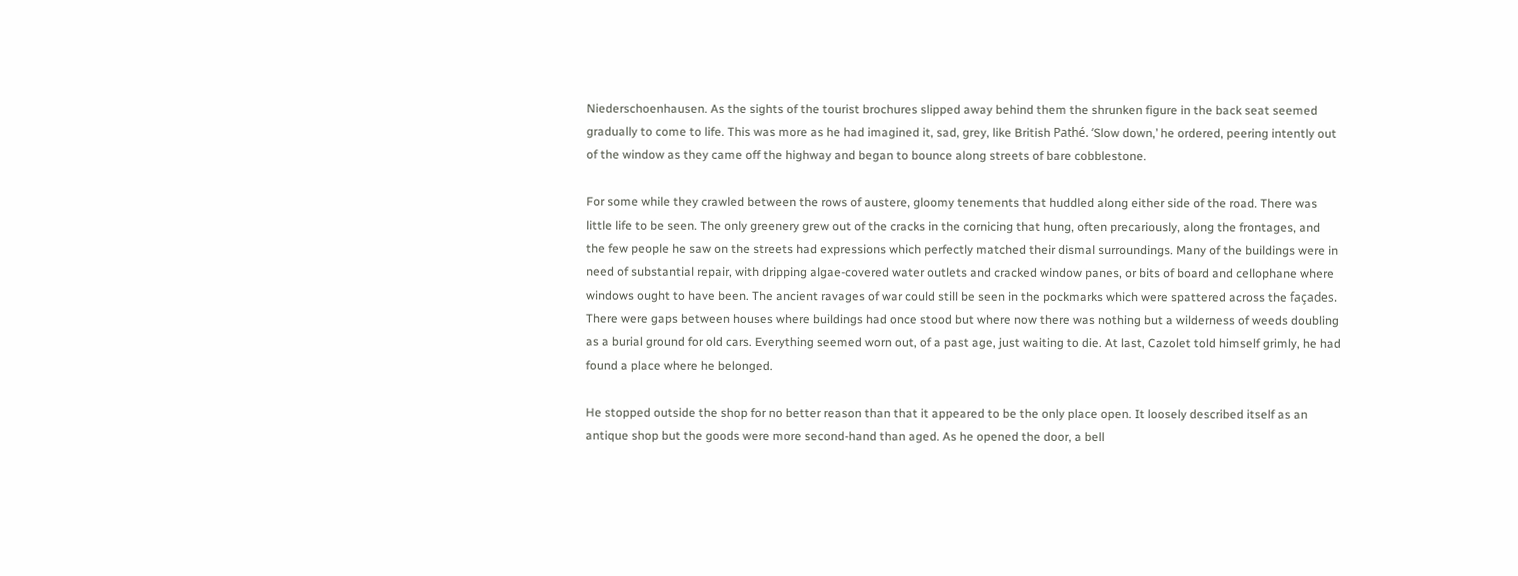Niederschoenhausen. As the sights of the tourist brochures slipped away behind them the shrunken figure in the back seat seemed gradually to come to life. This was more as he had imagined it, sad, grey, like British Pathé. ‘Slow down,’ he ordered, peering intently out of the window as they came off the highway and began to bounce along streets of bare cobblestone.

For some while they crawled between the rows of austere, gloomy tenements that huddled along either side of the road. There was little life to be seen. The only greenery grew out of the cracks in the cornicing that hung, often precariously, along the frontages, and the few people he saw on the streets had expressions which perfectly matched their dismal surroundings. Many of the buildings were in need of substantial repair, with dripping algae-covered water outlets and cracked window panes, or bits of board and cellophane where windows ought to have been. The ancient ravages of war could still be seen in the pockmarks which were spattered across the façades. There were gaps between houses where buildings had once stood but where now there was nothing but a wilderness of weeds doubling as a burial ground for old cars. Everything seemed worn out, of a past age, just waiting to die. At last, Cazolet told himself grimly, he had found a place where he belonged.

He stopped outside the shop for no better reason than that it appeared to be the only place open. It loosely described itself as an antique shop but the goods were more second-hand than aged. As he opened the door, a bell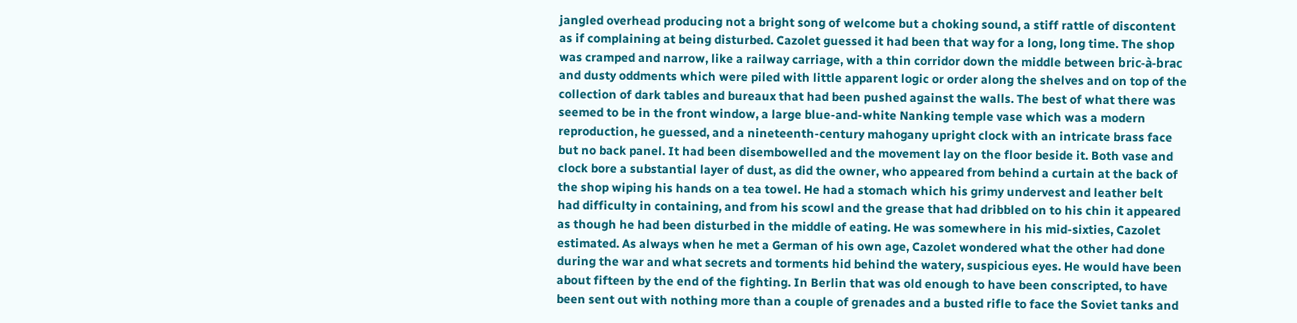jangled overhead producing not a bright song of welcome but a choking sound, a stiff rattle of discontent as if complaining at being disturbed. Cazolet guessed it had been that way for a long, long time. The shop was cramped and narrow, like a railway carriage, with a thin corridor down the middle between bric-à-brac and dusty oddments which were piled with little apparent logic or order along the shelves and on top of the collection of dark tables and bureaux that had been pushed against the walls. The best of what there was seemed to be in the front window, a large blue-and-white Nanking temple vase which was a modern reproduction, he guessed, and a nineteenth-century mahogany upright clock with an intricate brass face but no back panel. It had been disembowelled and the movement lay on the floor beside it. Both vase and clock bore a substantial layer of dust, as did the owner, who appeared from behind a curtain at the back of the shop wiping his hands on a tea towel. He had a stomach which his grimy undervest and leather belt had difficulty in containing, and from his scowl and the grease that had dribbled on to his chin it appeared as though he had been disturbed in the middle of eating. He was somewhere in his mid-sixties, Cazolet estimated. As always when he met a German of his own age, Cazolet wondered what the other had done during the war and what secrets and torments hid behind the watery, suspicious eyes. He would have been about fifteen by the end of the fighting. In Berlin that was old enough to have been conscripted, to have been sent out with nothing more than a couple of grenades and a busted rifle to face the Soviet tanks and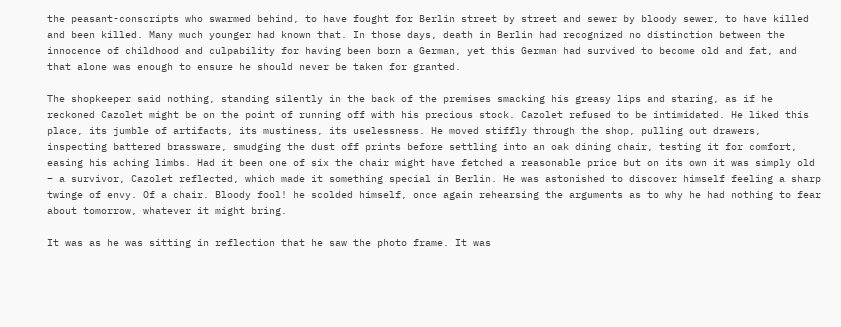the peasant-conscripts who swarmed behind, to have fought for Berlin street by street and sewer by bloody sewer, to have killed and been killed. Many much younger had known that. In those days, death in Berlin had recognized no distinction between the innocence of childhood and culpability for having been born a German, yet this German had survived to become old and fat, and that alone was enough to ensure he should never be taken for granted.

The shopkeeper said nothing, standing silently in the back of the premises smacking his greasy lips and staring, as if he reckoned Cazolet might be on the point of running off with his precious stock. Cazolet refused to be intimidated. He liked this place, its jumble of artifacts, its mustiness, its uselessness. He moved stiffly through the shop, pulling out drawers, inspecting battered brassware, smudging the dust off prints before settling into an oak dining chair, testing it for comfort, easing his aching limbs. Had it been one of six the chair might have fetched a reasonable price but on its own it was simply old – a survivor, Cazolet reflected, which made it something special in Berlin. He was astonished to discover himself feeling a sharp twinge of envy. Of a chair. Bloody fool! he scolded himself, once again rehearsing the arguments as to why he had nothing to fear about tomorrow, whatever it might bring.

It was as he was sitting in reflection that he saw the photo frame. It was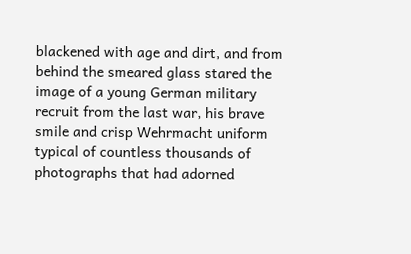blackened with age and dirt, and from behind the smeared glass stared the image of a young German military recruit from the last war, his brave smile and crisp Wehrmacht uniform typical of countless thousands of photographs that had adorned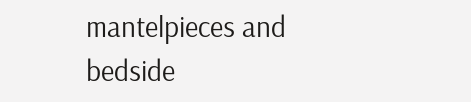mantelpieces and bedside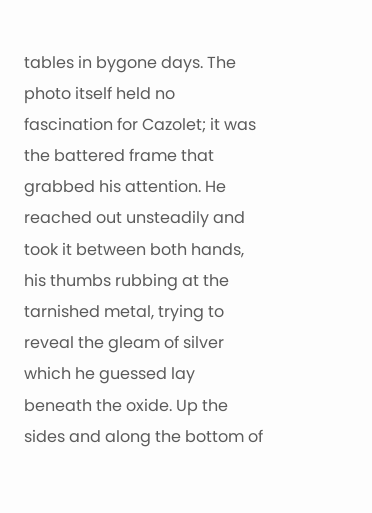tables in bygone days. The photo itself held no fascination for Cazolet; it was the battered frame that grabbed his attention. He reached out unsteadily and took it between both hands, his thumbs rubbing at the tarnished metal, trying to reveal the gleam of silver which he guessed lay beneath the oxide. Up the sides and along the bottom of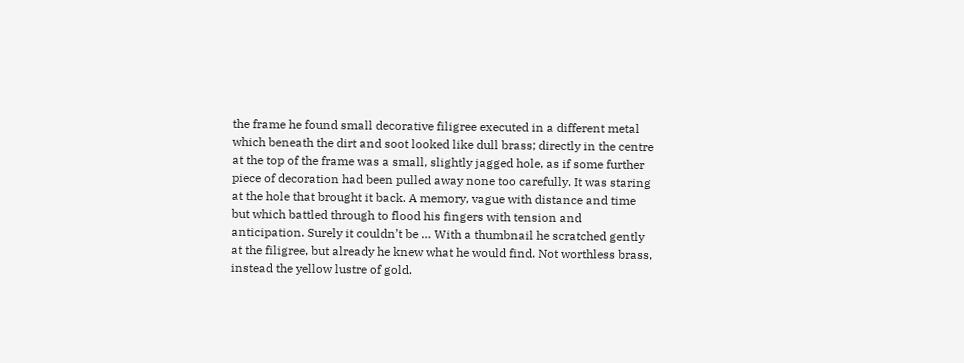the frame he found small decorative filigree executed in a different metal which beneath the dirt and soot looked like dull brass; directly in the centre at the top of the frame was a small, slightly jagged hole, as if some further piece of decoration had been pulled away none too carefully. It was staring at the hole that brought it back. A memory, vague with distance and time but which battled through to flood his fingers with tension and anticipation. Surely it couldn’t be … With a thumbnail he scratched gently at the filigree, but already he knew what he would find. Not worthless brass, instead the yellow lustre of gold.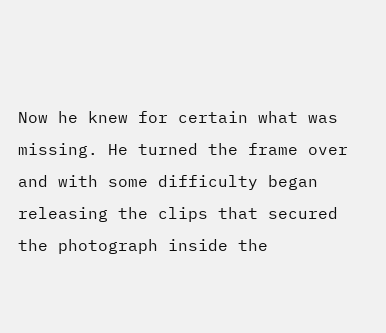Now he knew for certain what was missing. He turned the frame over and with some difficulty began releasing the clips that secured the photograph inside the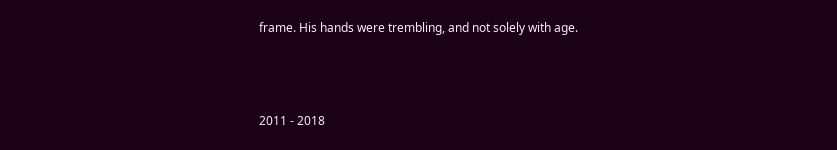frame. His hands were trembling, and not solely with age.



2011 - 2018